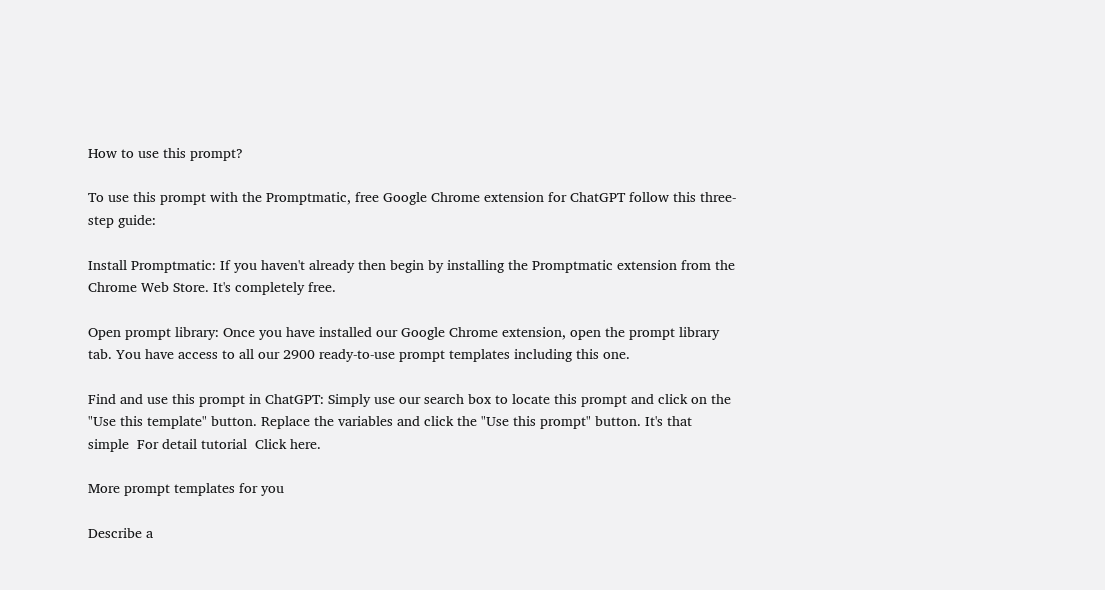How to use this prompt?

To use this prompt with the Promptmatic, free Google Chrome extension for ChatGPT follow this three-step guide:

Install Promptmatic: If you haven't already then begin by installing the Promptmatic extension from the Chrome Web Store. It's completely free.

Open prompt library: Once you have installed our Google Chrome extension, open the prompt library tab. You have access to all our 2900 ready-to-use prompt templates including this one.

Find and use this prompt in ChatGPT: Simply use our search box to locate this prompt and click on the "Use this template" button. Replace the variables and click the "Use this prompt" button. It's that simple  For detail tutorial  Click here.

More prompt templates for you

Describe a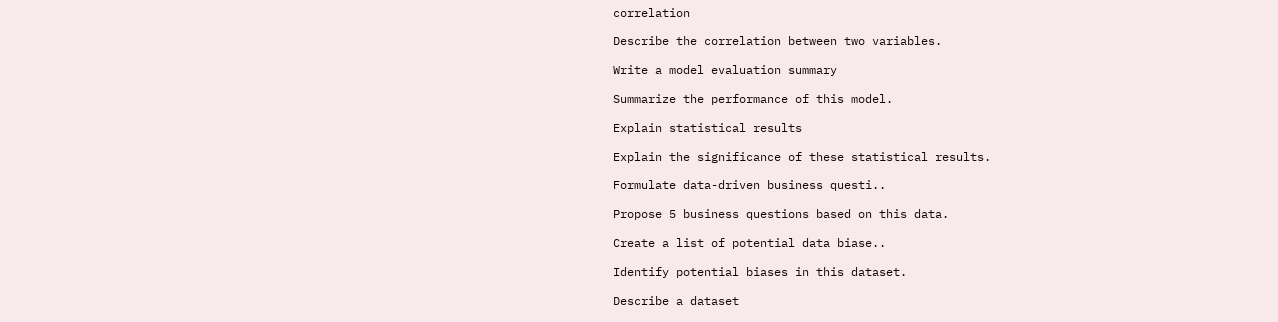correlation

Describe the correlation between two variables.

Write a model evaluation summary

Summarize the performance of this model.

Explain statistical results

Explain the significance of these statistical results.

Formulate data-driven business questi..

Propose 5 business questions based on this data.

Create a list of potential data biase..

Identify potential biases in this dataset.

Describe a dataset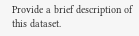Provide a brief description of this dataset.